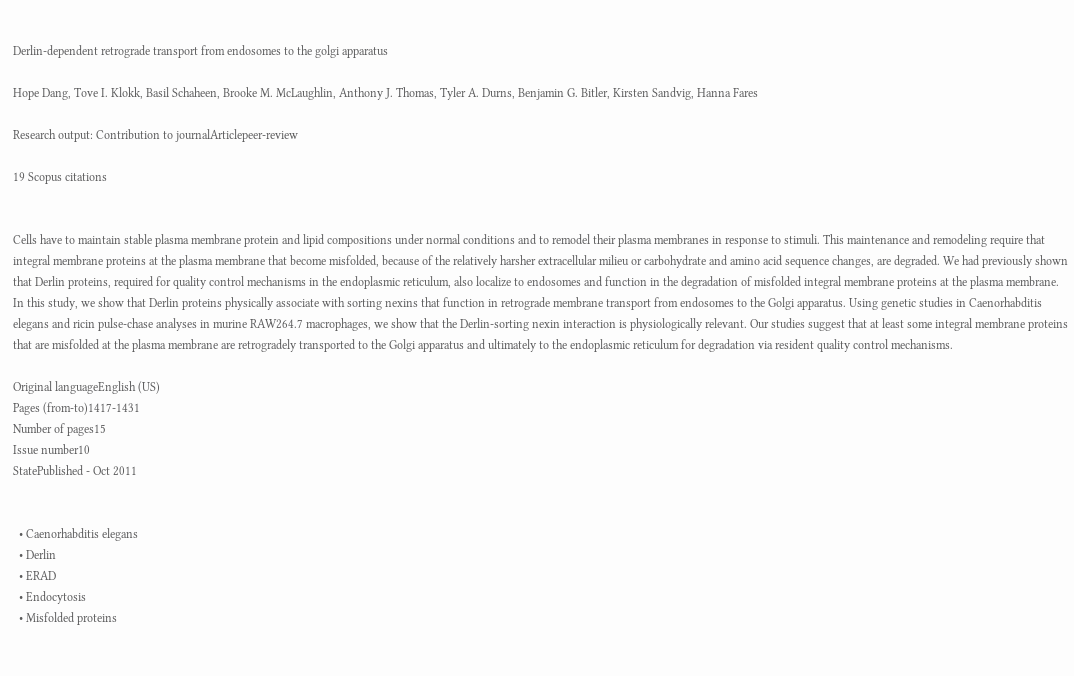Derlin-dependent retrograde transport from endosomes to the golgi apparatus

Hope Dang, Tove I. Klokk, Basil Schaheen, Brooke M. McLaughlin, Anthony J. Thomas, Tyler A. Durns, Benjamin G. Bitler, Kirsten Sandvig, Hanna Fares

Research output: Contribution to journalArticlepeer-review

19 Scopus citations


Cells have to maintain stable plasma membrane protein and lipid compositions under normal conditions and to remodel their plasma membranes in response to stimuli. This maintenance and remodeling require that integral membrane proteins at the plasma membrane that become misfolded, because of the relatively harsher extracellular milieu or carbohydrate and amino acid sequence changes, are degraded. We had previously shown that Derlin proteins, required for quality control mechanisms in the endoplasmic reticulum, also localize to endosomes and function in the degradation of misfolded integral membrane proteins at the plasma membrane. In this study, we show that Derlin proteins physically associate with sorting nexins that function in retrograde membrane transport from endosomes to the Golgi apparatus. Using genetic studies in Caenorhabditis elegans and ricin pulse-chase analyses in murine RAW264.7 macrophages, we show that the Derlin-sorting nexin interaction is physiologically relevant. Our studies suggest that at least some integral membrane proteins that are misfolded at the plasma membrane are retrogradely transported to the Golgi apparatus and ultimately to the endoplasmic reticulum for degradation via resident quality control mechanisms.

Original languageEnglish (US)
Pages (from-to)1417-1431
Number of pages15
Issue number10
StatePublished - Oct 2011


  • Caenorhabditis elegans
  • Derlin
  • ERAD
  • Endocytosis
  • Misfolded proteins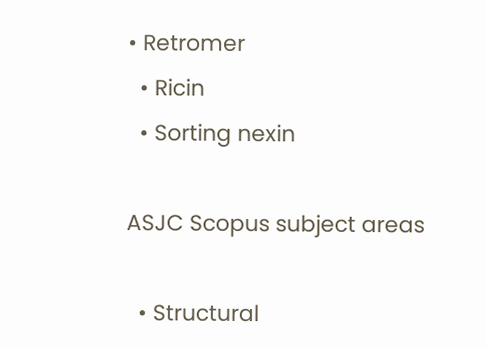• Retromer
  • Ricin
  • Sorting nexin

ASJC Scopus subject areas

  • Structural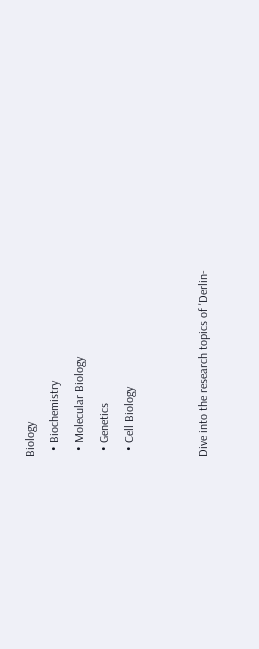Biology
  • Biochemistry
  • Molecular Biology
  • Genetics
  • Cell Biology


Dive into the research topics of 'Derlin-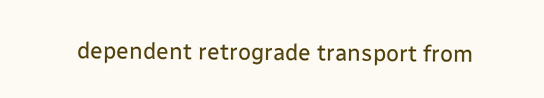dependent retrograde transport from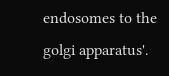endosomes to the golgi apparatus'.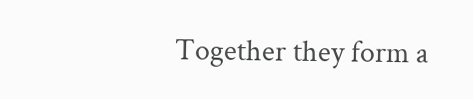Together they form a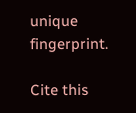unique fingerprint.

Cite this